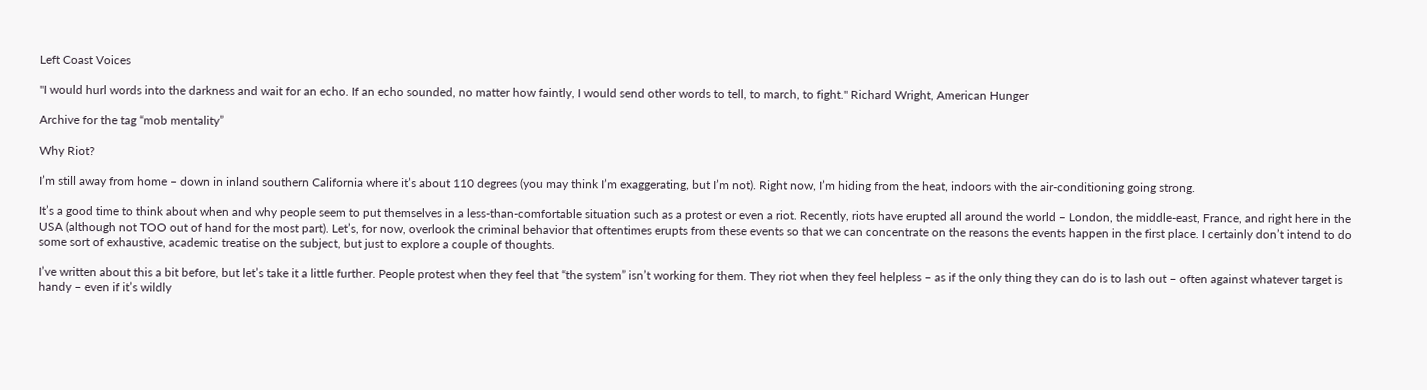Left Coast Voices

"I would hurl words into the darkness and wait for an echo. If an echo sounded, no matter how faintly, I would send other words to tell, to march, to fight." Richard Wright, American Hunger

Archive for the tag “mob mentality”

Why Riot?

I’m still away from home – down in inland southern California where it’s about 110 degrees (you may think I’m exaggerating, but I’m not). Right now, I’m hiding from the heat, indoors with the air-conditioning going strong.

It’s a good time to think about when and why people seem to put themselves in a less-than-comfortable situation such as a protest or even a riot. Recently, riots have erupted all around the world – London, the middle-east, France, and right here in the USA (although not TOO out of hand for the most part). Let’s, for now, overlook the criminal behavior that oftentimes erupts from these events so that we can concentrate on the reasons the events happen in the first place. I certainly don’t intend to do some sort of exhaustive, academic treatise on the subject, but just to explore a couple of thoughts.

I’ve written about this a bit before, but let’s take it a little further. People protest when they feel that “the system” isn’t working for them. They riot when they feel helpless – as if the only thing they can do is to lash out – often against whatever target is handy – even if it’s wildly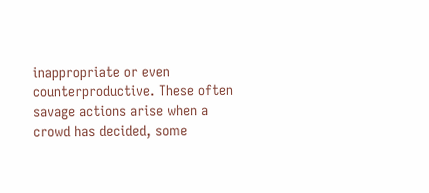inappropriate or even counterproductive. These often savage actions arise when a crowd has decided, some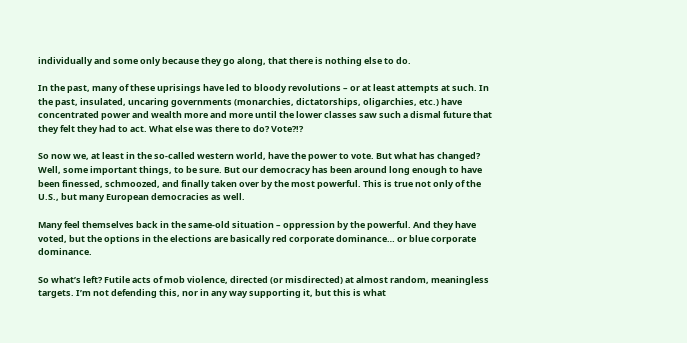individually and some only because they go along, that there is nothing else to do.

In the past, many of these uprisings have led to bloody revolutions – or at least attempts at such. In the past, insulated, uncaring governments (monarchies, dictatorships, oligarchies, etc.) have concentrated power and wealth more and more until the lower classes saw such a dismal future that they felt they had to act. What else was there to do? Vote?!?

So now we, at least in the so-called western world, have the power to vote. But what has changed? Well, some important things, to be sure. But our democracy has been around long enough to have been finessed, schmoozed, and finally taken over by the most powerful. This is true not only of the U.S., but many European democracies as well.

Many feel themselves back in the same-old situation – oppression by the powerful. And they have voted, but the options in the elections are basically red corporate dominance… or blue corporate dominance.

So what’s left? Futile acts of mob violence, directed (or misdirected) at almost random, meaningless targets. I’m not defending this, nor in any way supporting it, but this is what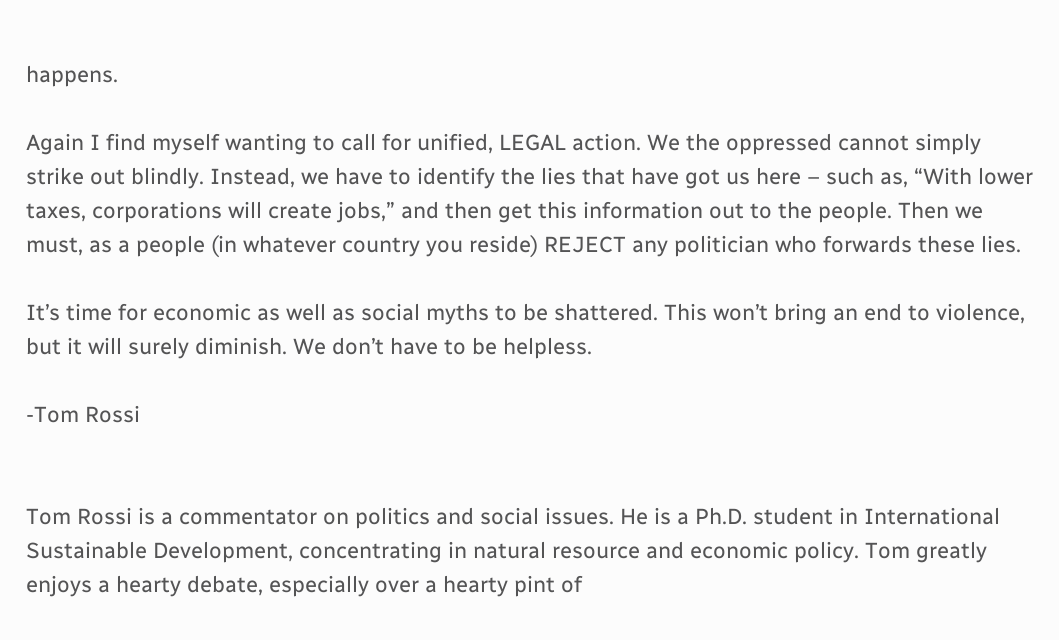happens.

Again I find myself wanting to call for unified, LEGAL action. We the oppressed cannot simply strike out blindly. Instead, we have to identify the lies that have got us here – such as, “With lower taxes, corporations will create jobs,” and then get this information out to the people. Then we must, as a people (in whatever country you reside) REJECT any politician who forwards these lies.

It’s time for economic as well as social myths to be shattered. This won’t bring an end to violence, but it will surely diminish. We don’t have to be helpless.

-Tom Rossi


Tom Rossi is a commentator on politics and social issues. He is a Ph.D. student in International Sustainable Development, concentrating in natural resource and economic policy. Tom greatly enjoys a hearty debate, especially over a hearty pint of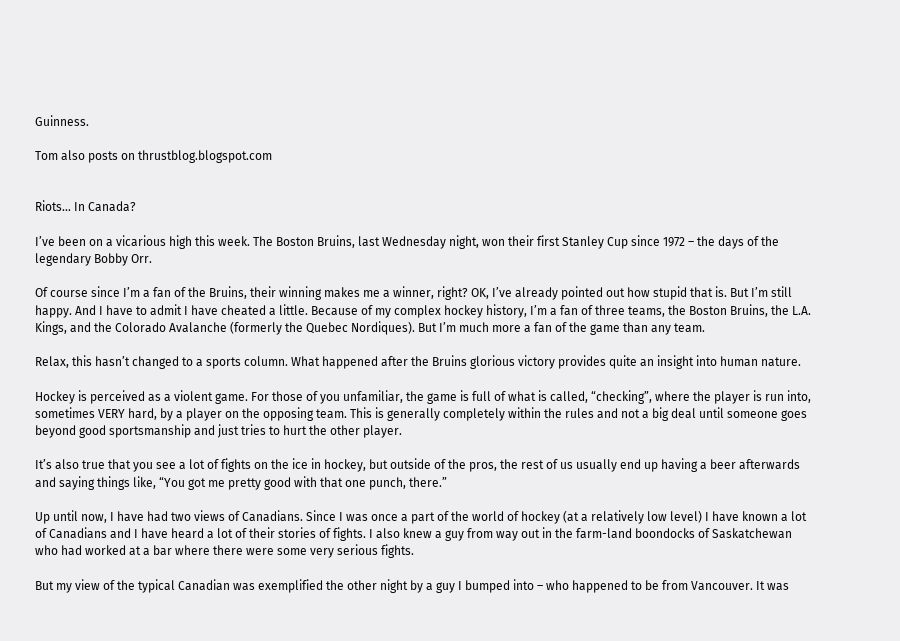Guinness.

Tom also posts on thrustblog.blogspot.com


Riots… In Canada?

I’ve been on a vicarious high this week. The Boston Bruins, last Wednesday night, won their first Stanley Cup since 1972 – the days of the legendary Bobby Orr.

Of course since I’m a fan of the Bruins, their winning makes me a winner, right? OK, I’ve already pointed out how stupid that is. But I’m still happy. And I have to admit I have cheated a little. Because of my complex hockey history, I’m a fan of three teams, the Boston Bruins, the L.A. Kings, and the Colorado Avalanche (formerly the Quebec Nordiques). But I’m much more a fan of the game than any team.

Relax, this hasn’t changed to a sports column. What happened after the Bruins glorious victory provides quite an insight into human nature.

Hockey is perceived as a violent game. For those of you unfamiliar, the game is full of what is called, “checking”, where the player is run into, sometimes VERY hard, by a player on the opposing team. This is generally completely within the rules and not a big deal until someone goes beyond good sportsmanship and just tries to hurt the other player.

It’s also true that you see a lot of fights on the ice in hockey, but outside of the pros, the rest of us usually end up having a beer afterwards and saying things like, “You got me pretty good with that one punch, there.”

Up until now, I have had two views of Canadians. Since I was once a part of the world of hockey (at a relatively low level) I have known a lot of Canadians and I have heard a lot of their stories of fights. I also knew a guy from way out in the farm-land boondocks of Saskatchewan who had worked at a bar where there were some very serious fights.

But my view of the typical Canadian was exemplified the other night by a guy I bumped into – who happened to be from Vancouver. It was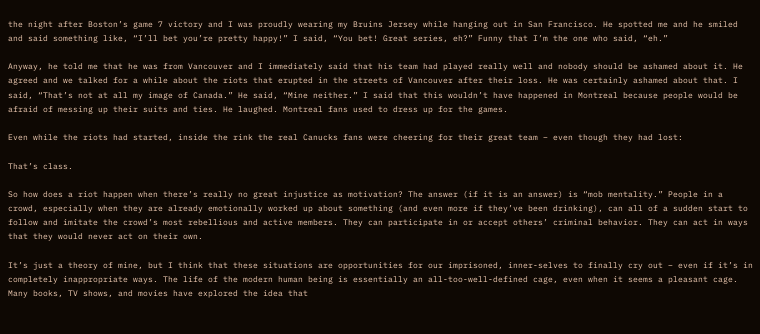the night after Boston’s game 7 victory and I was proudly wearing my Bruins Jersey while hanging out in San Francisco. He spotted me and he smiled and said something like, “I’ll bet you’re pretty happy!” I said, “You bet! Great series, eh?” Funny that I’m the one who said, “eh.”

Anyway, he told me that he was from Vancouver and I immediately said that his team had played really well and nobody should be ashamed about it. He agreed and we talked for a while about the riots that erupted in the streets of Vancouver after their loss. He was certainly ashamed about that. I said, “That’s not at all my image of Canada.” He said, “Mine neither.” I said that this wouldn’t have happened in Montreal because people would be afraid of messing up their suits and ties. He laughed. Montreal fans used to dress up for the games.

Even while the riots had started, inside the rink the real Canucks fans were cheering for their great team – even though they had lost:

That’s class.

So how does a riot happen when there’s really no great injustice as motivation? The answer (if it is an answer) is “mob mentality.” People in a crowd, especially when they are already emotionally worked up about something (and even more if they’ve been drinking), can all of a sudden start to follow and imitate the crowd’s most rebellious and active members. They can participate in or accept others’ criminal behavior. They can act in ways that they would never act on their own.

It’s just a theory of mine, but I think that these situations are opportunities for our imprisoned, inner-selves to finally cry out – even if it’s in completely inappropriate ways. The life of the modern human being is essentially an all-too-well-defined cage, even when it seems a pleasant cage. Many books, TV shows, and movies have explored the idea that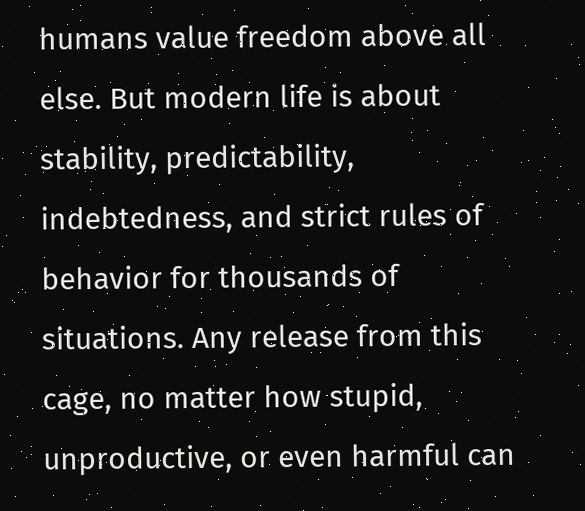humans value freedom above all else. But modern life is about stability, predictability, indebtedness, and strict rules of behavior for thousands of situations. Any release from this cage, no matter how stupid, unproductive, or even harmful can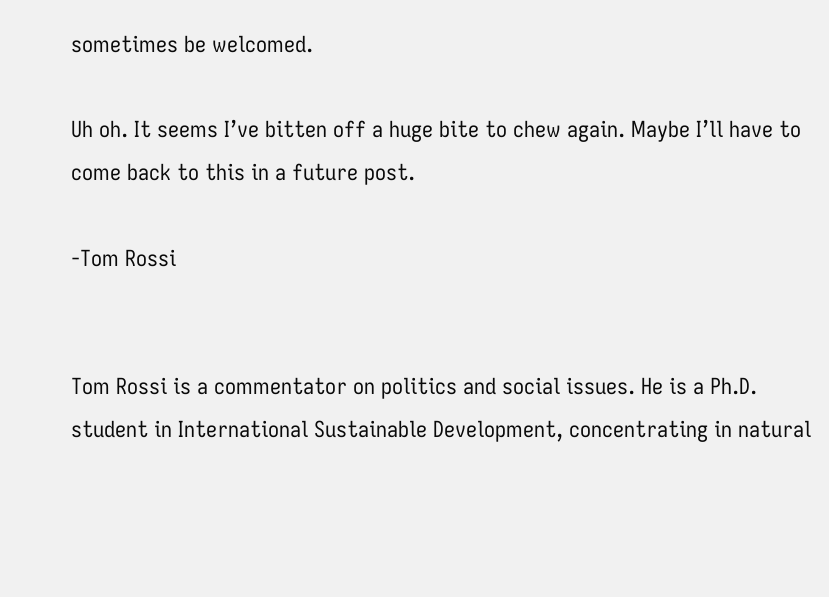sometimes be welcomed.

Uh oh. It seems I’ve bitten off a huge bite to chew again. Maybe I’ll have to come back to this in a future post.

-Tom Rossi


Tom Rossi is a commentator on politics and social issues. He is a Ph.D. student in International Sustainable Development, concentrating in natural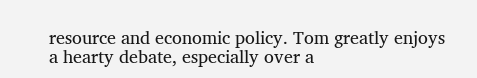resource and economic policy. Tom greatly enjoys a hearty debate, especially over a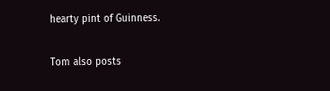hearty pint of Guinness.

Tom also posts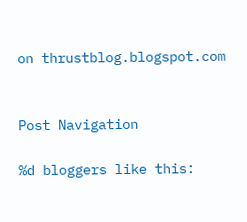on thrustblog.blogspot.com


Post Navigation

%d bloggers like this: